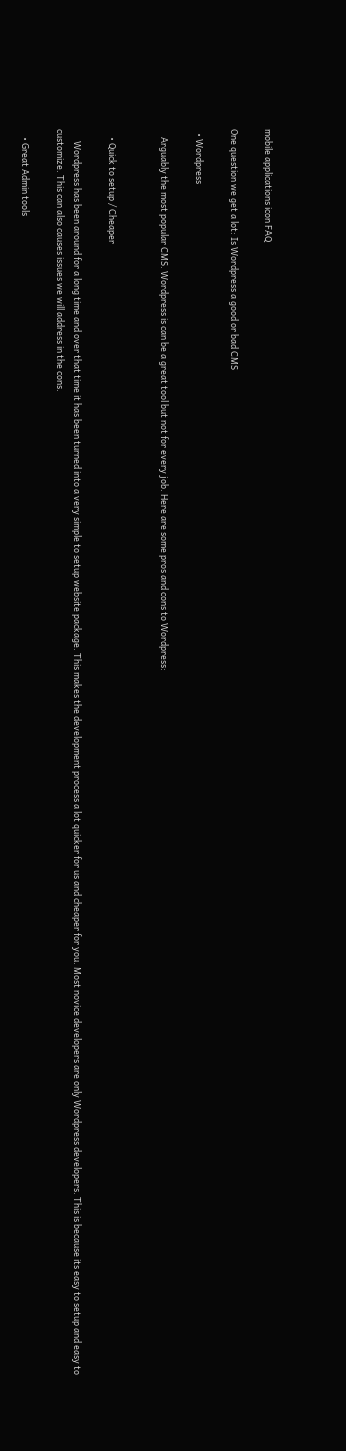mobile applications icon FAQ

One question we get a lot: Is Wordpress a good or bad CMS

  • Wordpress

    Arguably the most popular CMS. Wordpress is can be a great tool but not for every job. Here are some pros and cons to Wordpress:


    • Quick to setup / Cheaper

      Wordpress has been around for a long time and over that time it has been turned into a very simple to setup website package. This makes the development process a lot quicker for us and cheaper for you. Most novice developers are only Wordpress developers. This is because its easy to setup and easy to customize. This can also causes issues we will address in the cons.

    • Great Admin tools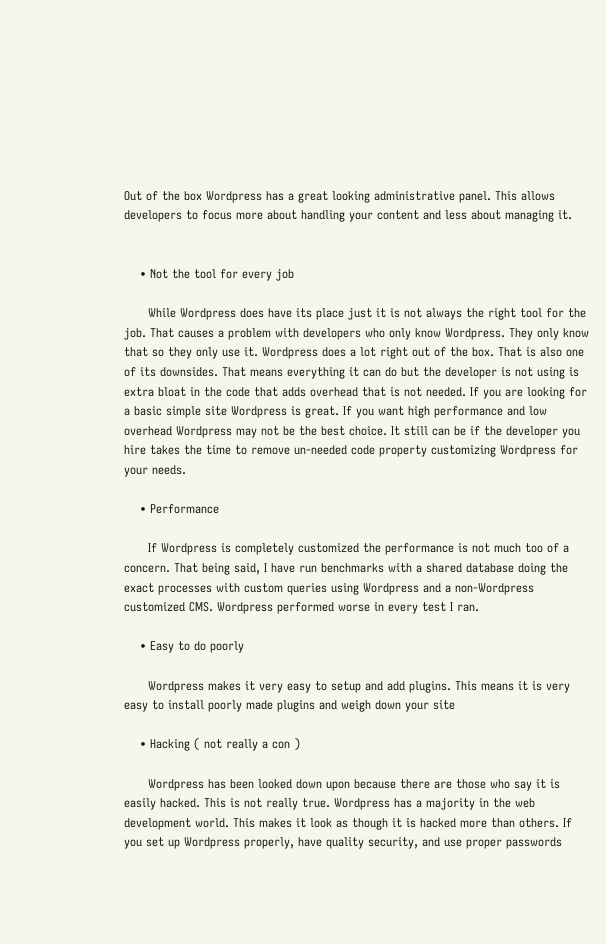Out of the box Wordpress has a great looking administrative panel. This allows developers to focus more about handling your content and less about managing it.


    • Not the tool for every job

      While Wordpress does have its place just it is not always the right tool for the job. That causes a problem with developers who only know Wordpress. They only know that so they only use it. Wordpress does a lot right out of the box. That is also one of its downsides. That means everything it can do but the developer is not using is extra bloat in the code that adds overhead that is not needed. If you are looking for a basic simple site Wordpress is great. If you want high performance and low overhead Wordpress may not be the best choice. It still can be if the developer you hire takes the time to remove un-needed code property customizing Wordpress for your needs.

    • Performance

      If Wordpress is completely customized the performance is not much too of a concern. That being said, I have run benchmarks with a shared database doing the exact processes with custom queries using Wordpress and a non-Wordpress customized CMS. Wordpress performed worse in every test I ran.

    • Easy to do poorly

      Wordpress makes it very easy to setup and add plugins. This means it is very easy to install poorly made plugins and weigh down your site

    • Hacking ( not really a con )

      Wordpress has been looked down upon because there are those who say it is easily hacked. This is not really true. Wordpress has a majority in the web development world. This makes it look as though it is hacked more than others. If you set up Wordpress properly, have quality security, and use proper passwords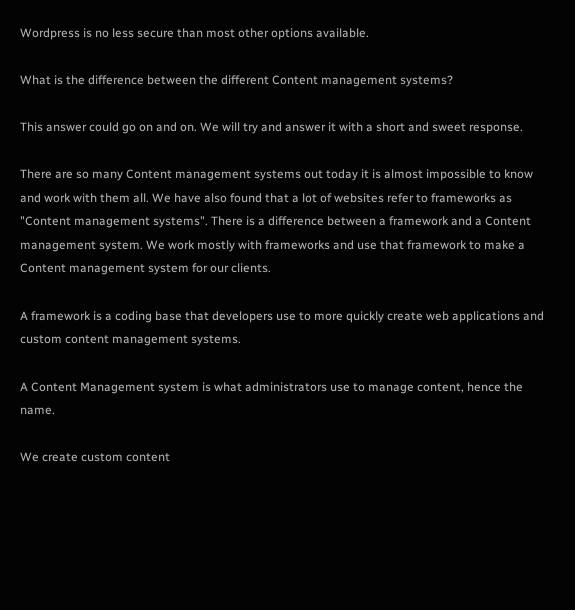Wordpress is no less secure than most other options available.

What is the difference between the different Content management systems?

This answer could go on and on. We will try and answer it with a short and sweet response.

There are so many Content management systems out today it is almost impossible to know and work with them all. We have also found that a lot of websites refer to frameworks as "Content management systems". There is a difference between a framework and a Content management system. We work mostly with frameworks and use that framework to make a Content management system for our clients.

A framework is a coding base that developers use to more quickly create web applications and custom content management systems.

A Content Management system is what administrators use to manage content, hence the name.

We create custom content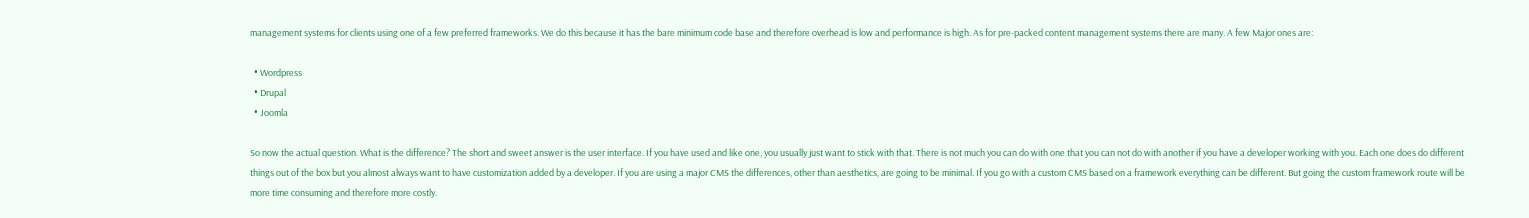management systems for clients using one of a few preferred frameworks. We do this because it has the bare minimum code base and therefore overhead is low and performance is high. As for pre-packed content management systems there are many. A few Major ones are:

  • Wordpress
  • Drupal
  • Joomla

So now the actual question. What is the difference? The short and sweet answer is the user interface. If you have used and like one, you usually just want to stick with that. There is not much you can do with one that you can not do with another if you have a developer working with you. Each one does do different things out of the box but you almost always want to have customization added by a developer. If you are using a major CMS the differences, other than aesthetics, are going to be minimal. If you go with a custom CMS based on a framework everything can be different. But going the custom framework route will be more time consuming and therefore more costly.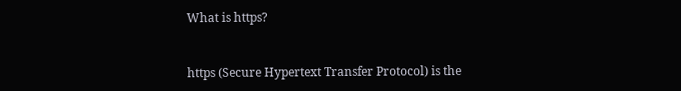What is https?


https (Secure Hypertext Transfer Protocol) is the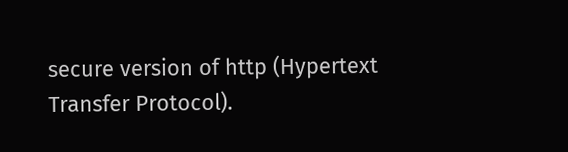secure version of http (Hypertext Transfer Protocol).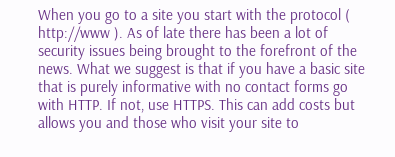When you go to a site you start with the protocol ( http://www ). As of late there has been a lot of security issues being brought to the forefront of the news. What we suggest is that if you have a basic site that is purely informative with no contact forms go with HTTP. If not, use HTTPS. This can add costs but allows you and those who visit your site to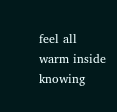feel all warm inside knowing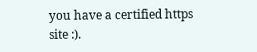you have a certified https site :).